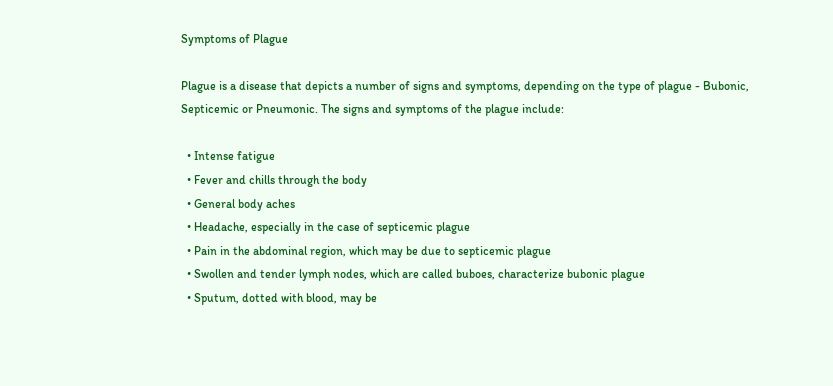Symptoms of Plague

Plague is a disease that depicts a number of signs and symptoms, depending on the type of plague - Bubonic, Septicemic or Pneumonic. The signs and symptoms of the plague include:

  • Intense fatigue
  • Fever and chills through the body
  • General body aches
  • Headache, especially in the case of septicemic plague
  • Pain in the abdominal region, which may be due to septicemic plague
  • Swollen and tender lymph nodes, which are called buboes, characterize bubonic plague
  • Sputum, dotted with blood, may be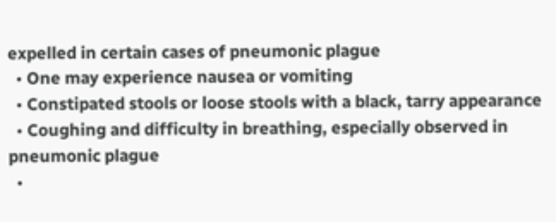expelled in certain cases of pneumonic plague
  • One may experience nausea or vomiting
  • Constipated stools or loose stools with a black, tarry appearance
  • Coughing and difficulty in breathing, especially observed in pneumonic plague
  •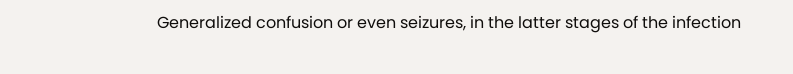Generalized confusion or even seizures, in the latter stages of the infection